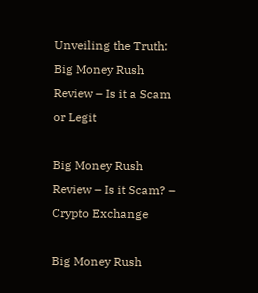Unveiling the Truth: Big Money Rush Review – Is it a Scam or Legit

Big Money Rush Review – Is it Scam? – Crypto Exchange

Big Money Rush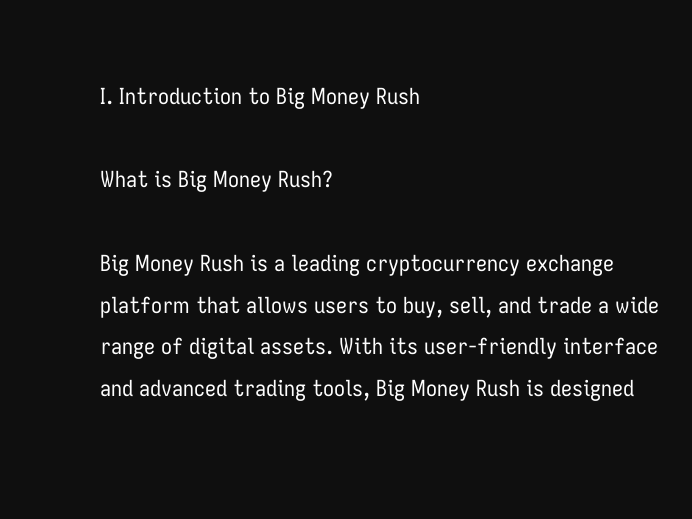I. Introduction to Big Money Rush

What is Big Money Rush?

Big Money Rush is a leading cryptocurrency exchange platform that allows users to buy, sell, and trade a wide range of digital assets. With its user-friendly interface and advanced trading tools, Big Money Rush is designed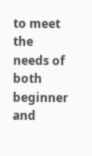to meet the needs of both beginner and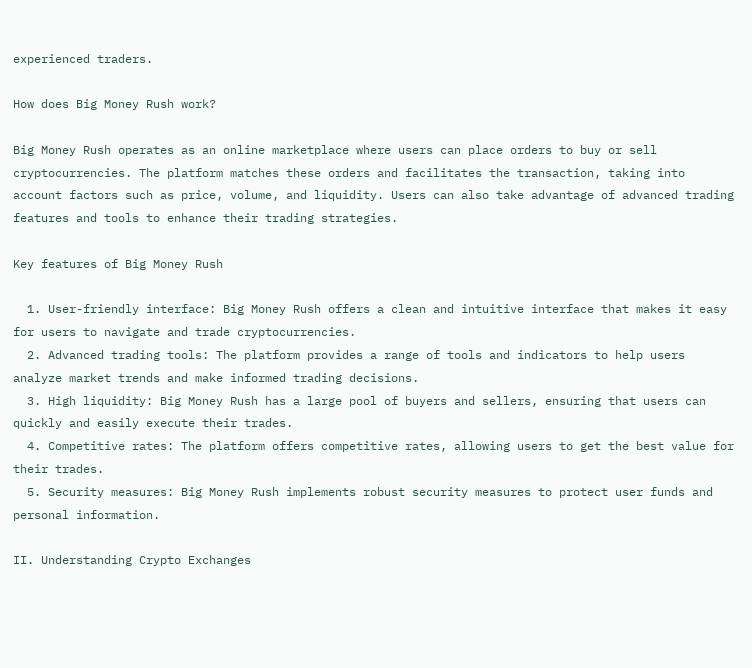experienced traders.

How does Big Money Rush work?

Big Money Rush operates as an online marketplace where users can place orders to buy or sell cryptocurrencies. The platform matches these orders and facilitates the transaction, taking into account factors such as price, volume, and liquidity. Users can also take advantage of advanced trading features and tools to enhance their trading strategies.

Key features of Big Money Rush

  1. User-friendly interface: Big Money Rush offers a clean and intuitive interface that makes it easy for users to navigate and trade cryptocurrencies.
  2. Advanced trading tools: The platform provides a range of tools and indicators to help users analyze market trends and make informed trading decisions.
  3. High liquidity: Big Money Rush has a large pool of buyers and sellers, ensuring that users can quickly and easily execute their trades.
  4. Competitive rates: The platform offers competitive rates, allowing users to get the best value for their trades.
  5. Security measures: Big Money Rush implements robust security measures to protect user funds and personal information.

II. Understanding Crypto Exchanges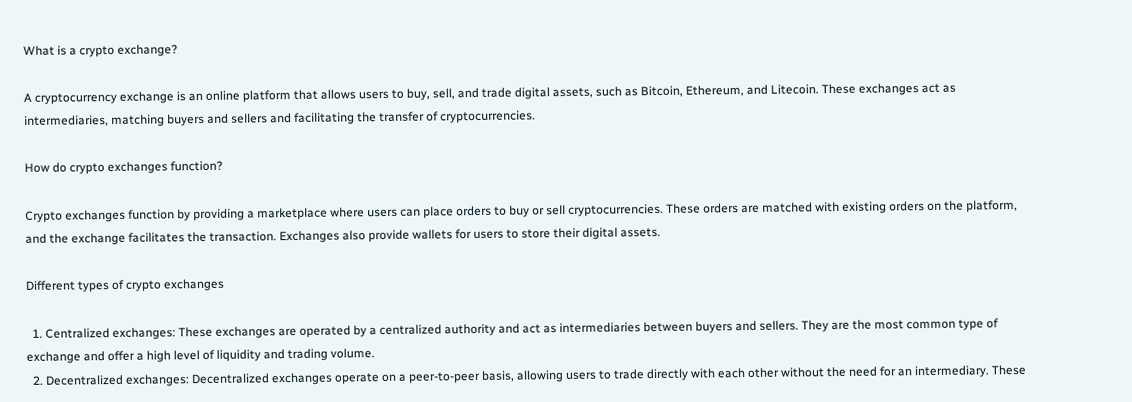What is a crypto exchange?

A cryptocurrency exchange is an online platform that allows users to buy, sell, and trade digital assets, such as Bitcoin, Ethereum, and Litecoin. These exchanges act as intermediaries, matching buyers and sellers and facilitating the transfer of cryptocurrencies.

How do crypto exchanges function?

Crypto exchanges function by providing a marketplace where users can place orders to buy or sell cryptocurrencies. These orders are matched with existing orders on the platform, and the exchange facilitates the transaction. Exchanges also provide wallets for users to store their digital assets.

Different types of crypto exchanges

  1. Centralized exchanges: These exchanges are operated by a centralized authority and act as intermediaries between buyers and sellers. They are the most common type of exchange and offer a high level of liquidity and trading volume.
  2. Decentralized exchanges: Decentralized exchanges operate on a peer-to-peer basis, allowing users to trade directly with each other without the need for an intermediary. These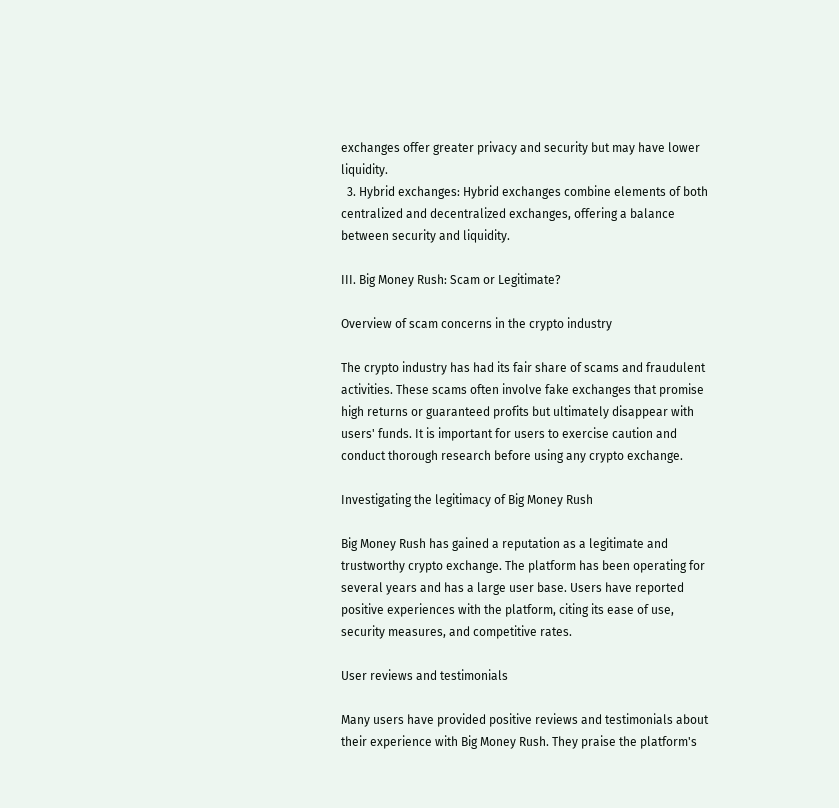exchanges offer greater privacy and security but may have lower liquidity.
  3. Hybrid exchanges: Hybrid exchanges combine elements of both centralized and decentralized exchanges, offering a balance between security and liquidity.

III. Big Money Rush: Scam or Legitimate?

Overview of scam concerns in the crypto industry

The crypto industry has had its fair share of scams and fraudulent activities. These scams often involve fake exchanges that promise high returns or guaranteed profits but ultimately disappear with users' funds. It is important for users to exercise caution and conduct thorough research before using any crypto exchange.

Investigating the legitimacy of Big Money Rush

Big Money Rush has gained a reputation as a legitimate and trustworthy crypto exchange. The platform has been operating for several years and has a large user base. Users have reported positive experiences with the platform, citing its ease of use, security measures, and competitive rates.

User reviews and testimonials

Many users have provided positive reviews and testimonials about their experience with Big Money Rush. They praise the platform's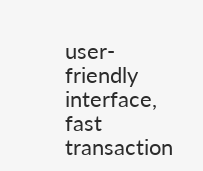user-friendly interface, fast transaction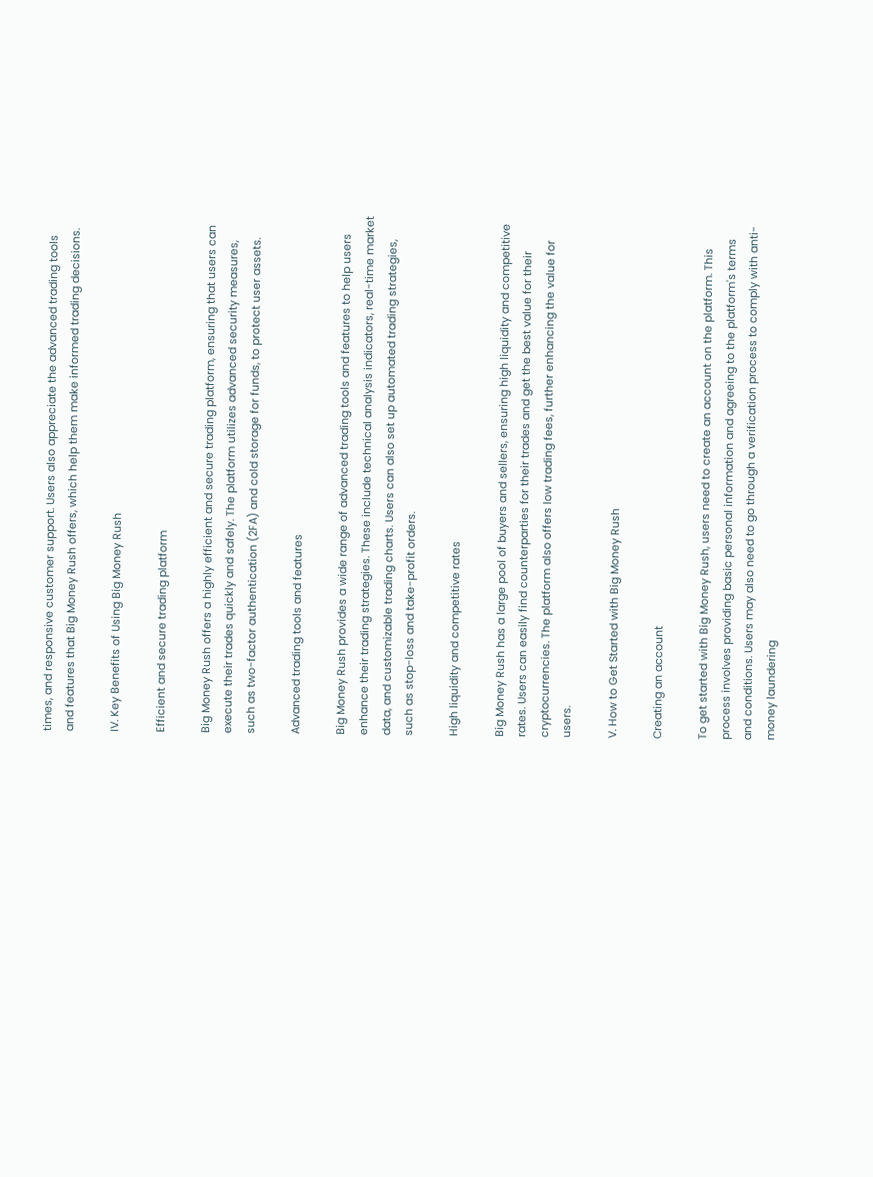times, and responsive customer support. Users also appreciate the advanced trading tools and features that Big Money Rush offers, which help them make informed trading decisions.

IV. Key Benefits of Using Big Money Rush

Efficient and secure trading platform

Big Money Rush offers a highly efficient and secure trading platform, ensuring that users can execute their trades quickly and safely. The platform utilizes advanced security measures, such as two-factor authentication (2FA) and cold storage for funds, to protect user assets.

Advanced trading tools and features

Big Money Rush provides a wide range of advanced trading tools and features to help users enhance their trading strategies. These include technical analysis indicators, real-time market data, and customizable trading charts. Users can also set up automated trading strategies, such as stop-loss and take-profit orders.

High liquidity and competitive rates

Big Money Rush has a large pool of buyers and sellers, ensuring high liquidity and competitive rates. Users can easily find counterparties for their trades and get the best value for their cryptocurrencies. The platform also offers low trading fees, further enhancing the value for users.

V. How to Get Started with Big Money Rush

Creating an account

To get started with Big Money Rush, users need to create an account on the platform. This process involves providing basic personal information and agreeing to the platform's terms and conditions. Users may also need to go through a verification process to comply with anti-money laundering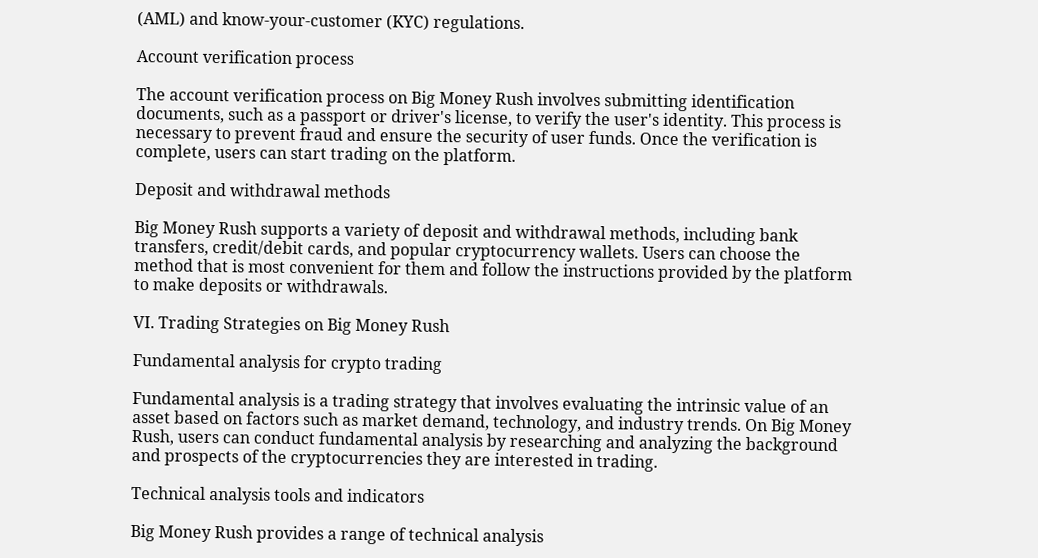(AML) and know-your-customer (KYC) regulations.

Account verification process

The account verification process on Big Money Rush involves submitting identification documents, such as a passport or driver's license, to verify the user's identity. This process is necessary to prevent fraud and ensure the security of user funds. Once the verification is complete, users can start trading on the platform.

Deposit and withdrawal methods

Big Money Rush supports a variety of deposit and withdrawal methods, including bank transfers, credit/debit cards, and popular cryptocurrency wallets. Users can choose the method that is most convenient for them and follow the instructions provided by the platform to make deposits or withdrawals.

VI. Trading Strategies on Big Money Rush

Fundamental analysis for crypto trading

Fundamental analysis is a trading strategy that involves evaluating the intrinsic value of an asset based on factors such as market demand, technology, and industry trends. On Big Money Rush, users can conduct fundamental analysis by researching and analyzing the background and prospects of the cryptocurrencies they are interested in trading.

Technical analysis tools and indicators

Big Money Rush provides a range of technical analysis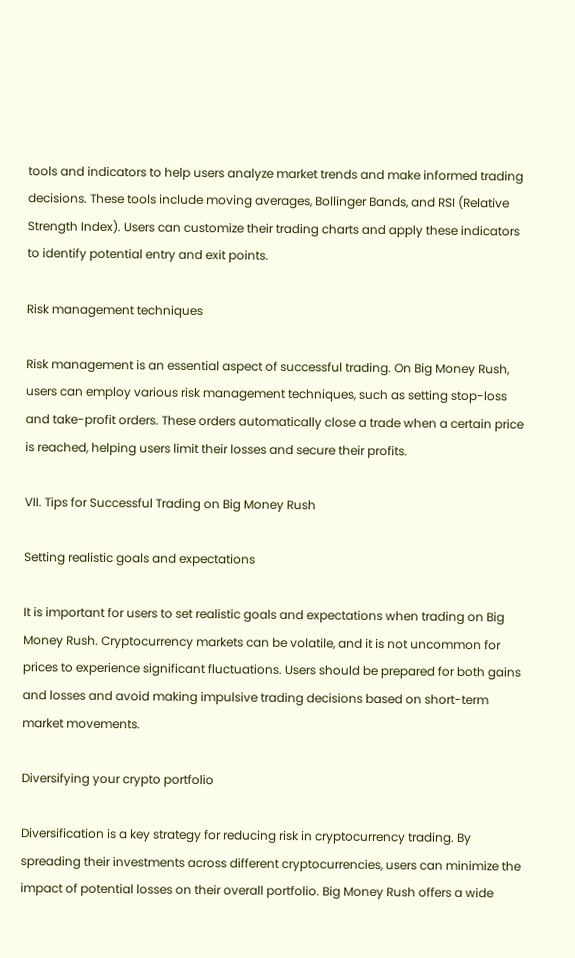tools and indicators to help users analyze market trends and make informed trading decisions. These tools include moving averages, Bollinger Bands, and RSI (Relative Strength Index). Users can customize their trading charts and apply these indicators to identify potential entry and exit points.

Risk management techniques

Risk management is an essential aspect of successful trading. On Big Money Rush, users can employ various risk management techniques, such as setting stop-loss and take-profit orders. These orders automatically close a trade when a certain price is reached, helping users limit their losses and secure their profits.

VII. Tips for Successful Trading on Big Money Rush

Setting realistic goals and expectations

It is important for users to set realistic goals and expectations when trading on Big Money Rush. Cryptocurrency markets can be volatile, and it is not uncommon for prices to experience significant fluctuations. Users should be prepared for both gains and losses and avoid making impulsive trading decisions based on short-term market movements.

Diversifying your crypto portfolio

Diversification is a key strategy for reducing risk in cryptocurrency trading. By spreading their investments across different cryptocurrencies, users can minimize the impact of potential losses on their overall portfolio. Big Money Rush offers a wide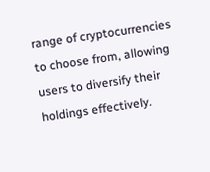range of cryptocurrencies to choose from, allowing users to diversify their holdings effectively.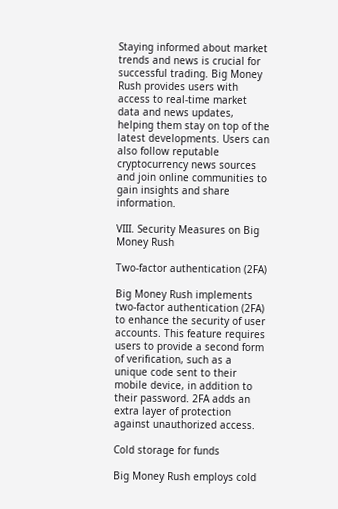Staying informed about market trends and news is crucial for successful trading. Big Money Rush provides users with access to real-time market data and news updates, helping them stay on top of the latest developments. Users can also follow reputable cryptocurrency news sources and join online communities to gain insights and share information.

VIII. Security Measures on Big Money Rush

Two-factor authentication (2FA)

Big Money Rush implements two-factor authentication (2FA) to enhance the security of user accounts. This feature requires users to provide a second form of verification, such as a unique code sent to their mobile device, in addition to their password. 2FA adds an extra layer of protection against unauthorized access.

Cold storage for funds

Big Money Rush employs cold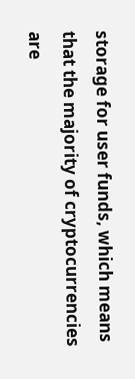storage for user funds, which means that the majority of cryptocurrencies are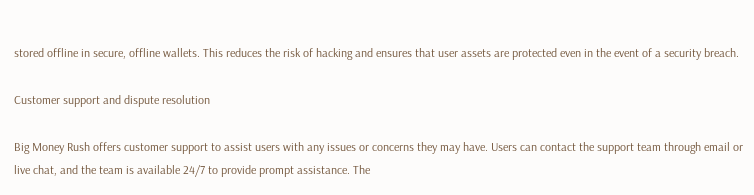stored offline in secure, offline wallets. This reduces the risk of hacking and ensures that user assets are protected even in the event of a security breach.

Customer support and dispute resolution

Big Money Rush offers customer support to assist users with any issues or concerns they may have. Users can contact the support team through email or live chat, and the team is available 24/7 to provide prompt assistance. The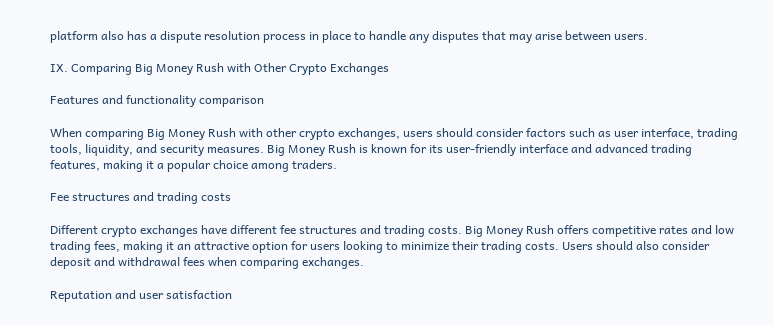platform also has a dispute resolution process in place to handle any disputes that may arise between users.

IX. Comparing Big Money Rush with Other Crypto Exchanges

Features and functionality comparison

When comparing Big Money Rush with other crypto exchanges, users should consider factors such as user interface, trading tools, liquidity, and security measures. Big Money Rush is known for its user-friendly interface and advanced trading features, making it a popular choice among traders.

Fee structures and trading costs

Different crypto exchanges have different fee structures and trading costs. Big Money Rush offers competitive rates and low trading fees, making it an attractive option for users looking to minimize their trading costs. Users should also consider deposit and withdrawal fees when comparing exchanges.

Reputation and user satisfaction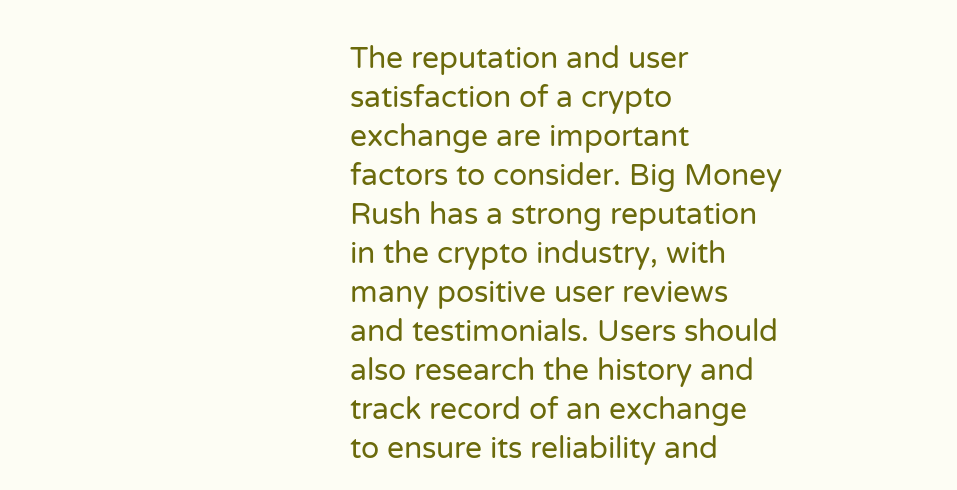The reputation and user satisfaction of a crypto exchange are important factors to consider. Big Money Rush has a strong reputation in the crypto industry, with many positive user reviews and testimonials. Users should also research the history and track record of an exchange to ensure its reliability and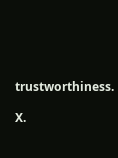trustworthiness.

X.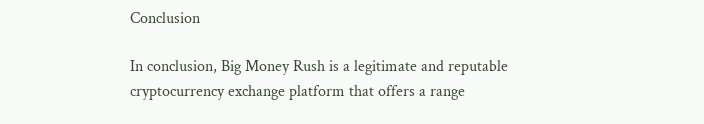Conclusion

In conclusion, Big Money Rush is a legitimate and reputable cryptocurrency exchange platform that offers a range